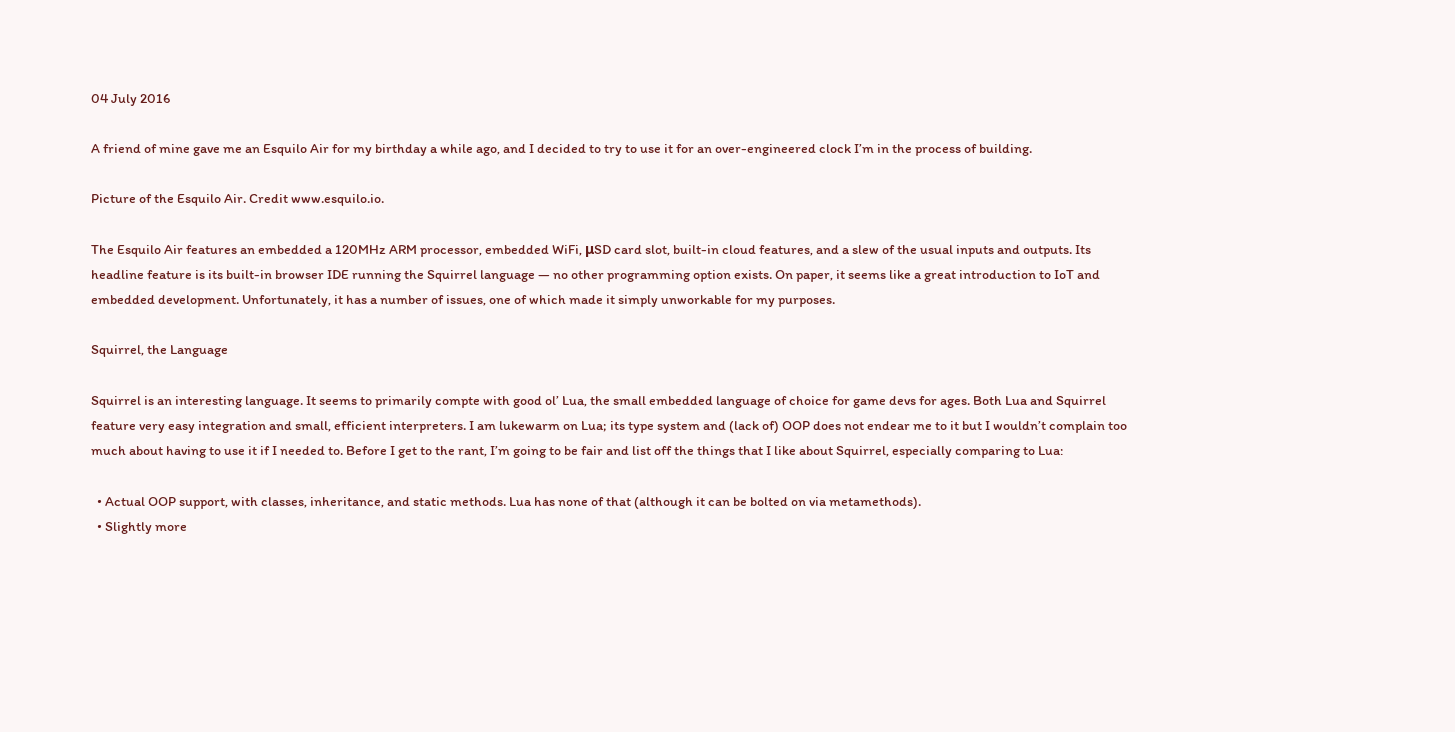04 July 2016

A friend of mine gave me an Esquilo Air for my birthday a while ago, and I decided to try to use it for an over-engineered clock I’m in the process of building.

Picture of the Esquilo Air. Credit www.esquilo.io.

The Esquilo Air features an embedded a 120MHz ARM processor, embedded WiFi, μSD card slot, built-in cloud features, and a slew of the usual inputs and outputs. Its headline feature is its built-in browser IDE running the Squirrel language — no other programming option exists. On paper, it seems like a great introduction to IoT and embedded development. Unfortunately, it has a number of issues, one of which made it simply unworkable for my purposes.

Squirrel, the Language

Squirrel is an interesting language. It seems to primarily compte with good ol’ Lua, the small embedded language of choice for game devs for ages. Both Lua and Squirrel feature very easy integration and small, efficient interpreters. I am lukewarm on Lua; its type system and (lack of) OOP does not endear me to it but I wouldn’t complain too much about having to use it if I needed to. Before I get to the rant, I’m going to be fair and list off the things that I like about Squirrel, especially comparing to Lua:

  • Actual OOP support, with classes, inheritance, and static methods. Lua has none of that (although it can be bolted on via metamethods).
  • Slightly more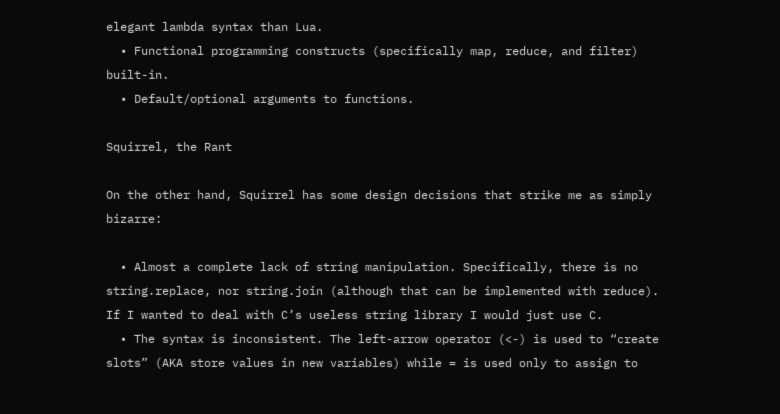elegant lambda syntax than Lua.
  • Functional programming constructs (specifically map, reduce, and filter) built-in.
  • Default/optional arguments to functions.

Squirrel, the Rant

On the other hand, Squirrel has some design decisions that strike me as simply bizarre:

  • Almost a complete lack of string manipulation. Specifically, there is no string.replace, nor string.join (although that can be implemented with reduce). If I wanted to deal with C’s useless string library I would just use C.
  • The syntax is inconsistent. The left-arrow operator (<-) is used to “create slots” (AKA store values in new variables) while = is used only to assign to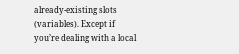already-existing slots (variables). Except if you’re dealing with a local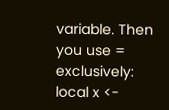variable. Then you use = exclusively: local x <-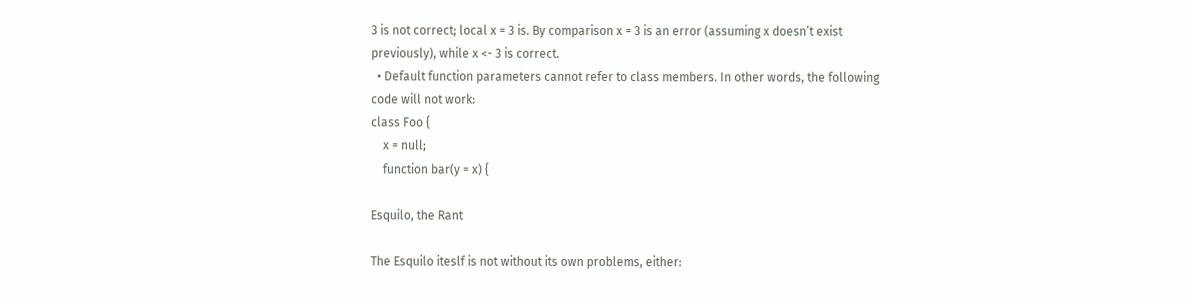3 is not correct; local x = 3 is. By comparison x = 3 is an error (assuming x doesn’t exist previously), while x <- 3 is correct.
  • Default function parameters cannot refer to class members. In other words, the following code will not work:
class Foo {
    x = null;
    function bar(y = x) {

Esquilo, the Rant

The Esquilo iteslf is not without its own problems, either: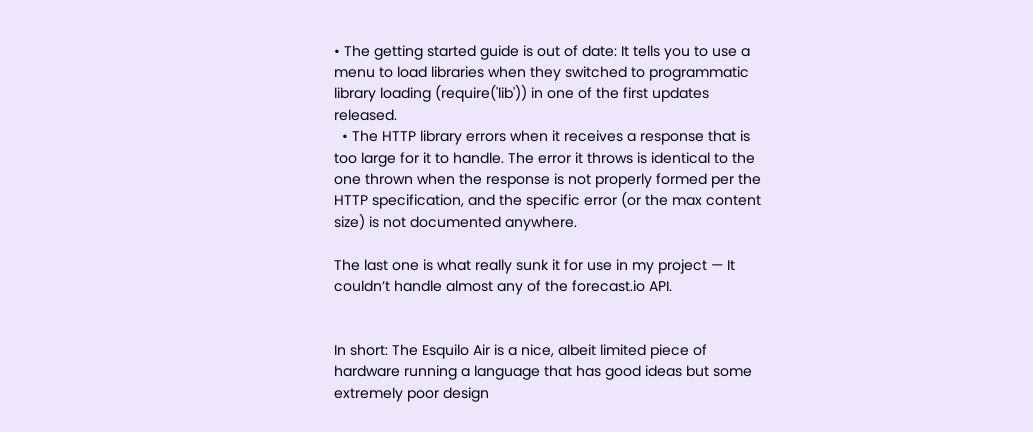• The getting started guide is out of date: It tells you to use a menu to load libraries when they switched to programmatic library loading (require('lib')) in one of the first updates released.
  • The HTTP library errors when it receives a response that is too large for it to handle. The error it throws is identical to the one thrown when the response is not properly formed per the HTTP specification, and the specific error (or the max content size) is not documented anywhere.

The last one is what really sunk it for use in my project — It couldn’t handle almost any of the forecast.io API.


In short: The Esquilo Air is a nice, albeit limited piece of hardware running a language that has good ideas but some extremely poor design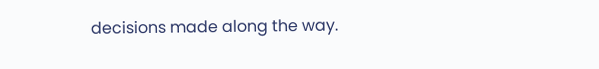decisions made along the way.